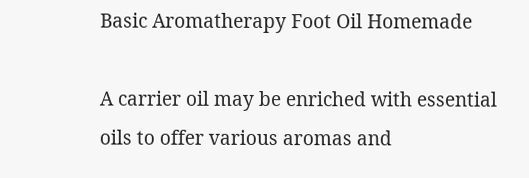Basic Aromatherapy Foot Oil Homemade

A carrier oil may be enriched with essential oils to offer various aromas and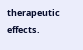therapeutic effects.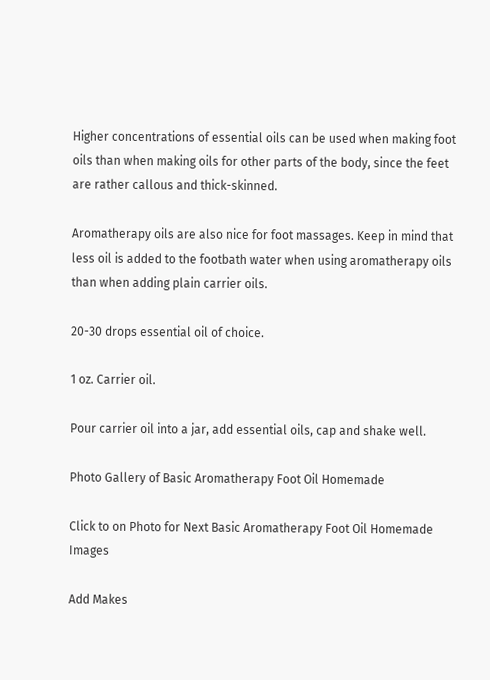Higher concentrations of essential oils can be used when making foot oils than when making oils for other parts of the body, since the feet are rather callous and thick-skinned.

Aromatherapy oils are also nice for foot massages. Keep in mind that less oil is added to the footbath water when using aromatherapy oils than when adding plain carrier oils.

20-30 drops essential oil of choice.

1 oz. Carrier oil.

Pour carrier oil into a jar, add essential oils, cap and shake well.

Photo Gallery of Basic Aromatherapy Foot Oil Homemade

Click to on Photo for Next Basic Aromatherapy Foot Oil Homemade Images

Add Makes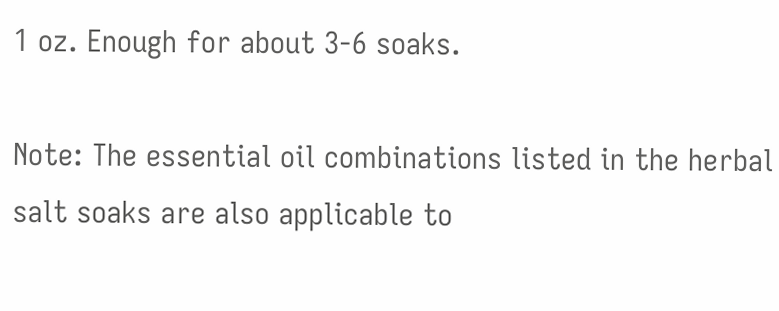1 oz. Enough for about 3-6 soaks.

Note: The essential oil combinations listed in the herbal salt soaks are also applicable to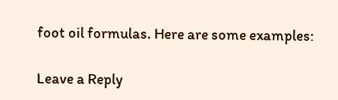foot oil formulas. Here are some examples:

Leave a Reply